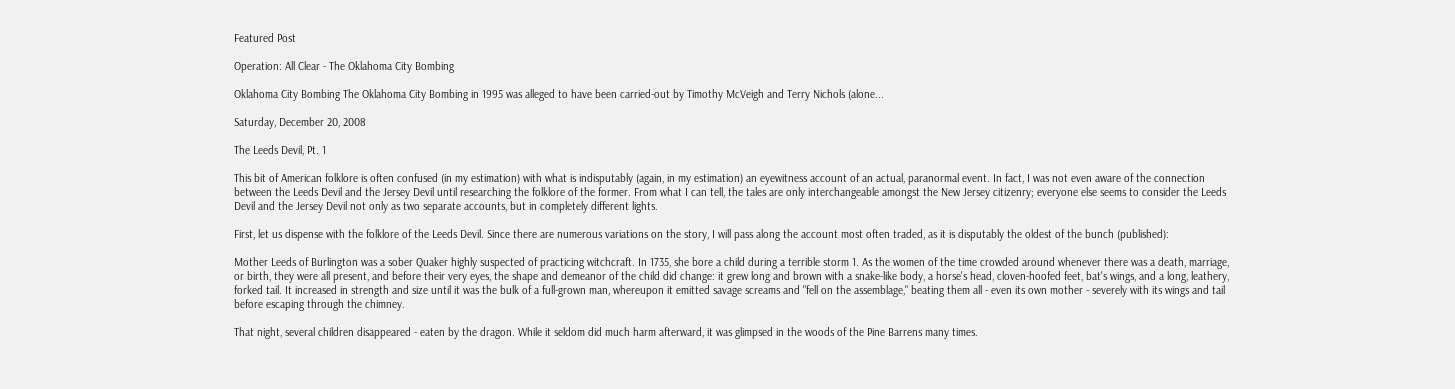Featured Post

Operation: All Clear - The Oklahoma City Bombing

Oklahoma City Bombing The Oklahoma City Bombing in 1995 was alleged to have been carried-out by Timothy McVeigh and Terry Nichols (alone...

Saturday, December 20, 2008

The Leeds Devil, Pt. 1

This bit of American folklore is often confused (in my estimation) with what is indisputably (again, in my estimation) an eyewitness account of an actual, paranormal event. In fact, I was not even aware of the connection between the Leeds Devil and the Jersey Devil until researching the folklore of the former. From what I can tell, the tales are only interchangeable amongst the New Jersey citizenry; everyone else seems to consider the Leeds Devil and the Jersey Devil not only as two separate accounts, but in completely different lights.

First, let us dispense with the folklore of the Leeds Devil. Since there are numerous variations on the story, I will pass along the account most often traded, as it is disputably the oldest of the bunch (published):

Mother Leeds of Burlington was a sober Quaker highly suspected of practicing witchcraft. In 1735, she bore a child during a terrible storm 1. As the women of the time crowded around whenever there was a death, marriage, or birth, they were all present, and before their very eyes, the shape and demeanor of the child did change: it grew long and brown with a snake-like body, a horse's head, cloven-hoofed feet, bat's wings, and a long, leathery, forked tail. It increased in strength and size until it was the bulk of a full-grown man, whereupon it emitted savage screams and "fell on the assemblage," beating them all - even its own mother - severely with its wings and tail before escaping through the chimney.

That night, several children disappeared - eaten by the dragon. While it seldom did much harm afterward, it was glimpsed in the woods of the Pine Barrens many times.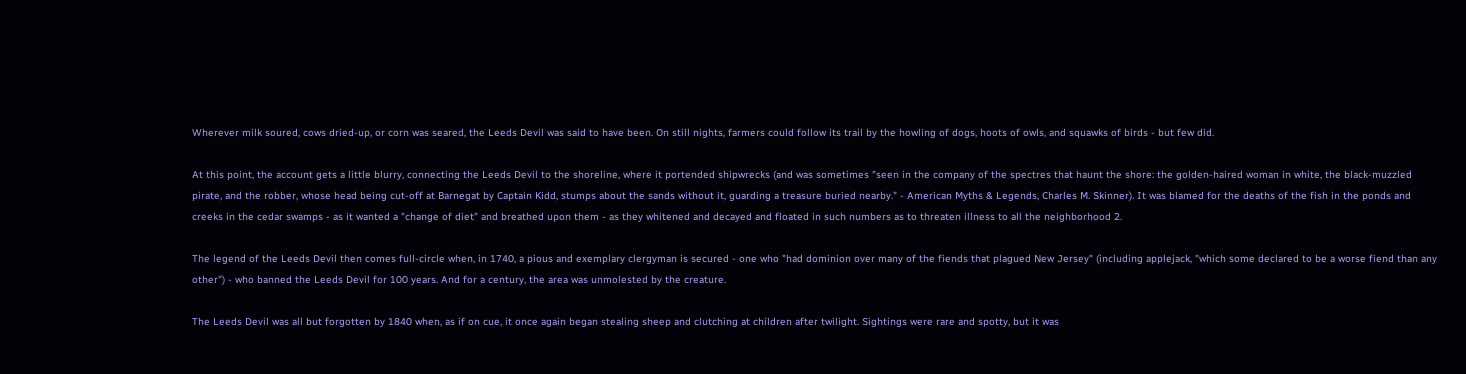Wherever milk soured, cows dried-up, or corn was seared, the Leeds Devil was said to have been. On still nights, farmers could follow its trail by the howling of dogs, hoots of owls, and squawks of birds - but few did.

At this point, the account gets a little blurry, connecting the Leeds Devil to the shoreline, where it portended shipwrecks (and was sometimes "seen in the company of the spectres that haunt the shore: the golden-haired woman in white, the black-muzzled pirate, and the robber, whose head being cut-off at Barnegat by Captain Kidd, stumps about the sands without it, guarding a treasure buried nearby." - American Myths & Legends, Charles M. Skinner). It was blamed for the deaths of the fish in the ponds and creeks in the cedar swamps - as it wanted a "change of diet" and breathed upon them - as they whitened and decayed and floated in such numbers as to threaten illness to all the neighborhood 2.

The legend of the Leeds Devil then comes full-circle when, in 1740, a pious and exemplary clergyman is secured - one who "had dominion over many of the fiends that plagued New Jersey" (including applejack, "which some declared to be a worse fiend than any other") - who banned the Leeds Devil for 100 years. And for a century, the area was unmolested by the creature.

The Leeds Devil was all but forgotten by 1840 when, as if on cue, it once again began stealing sheep and clutching at children after twilight. Sightings were rare and spotty, but it was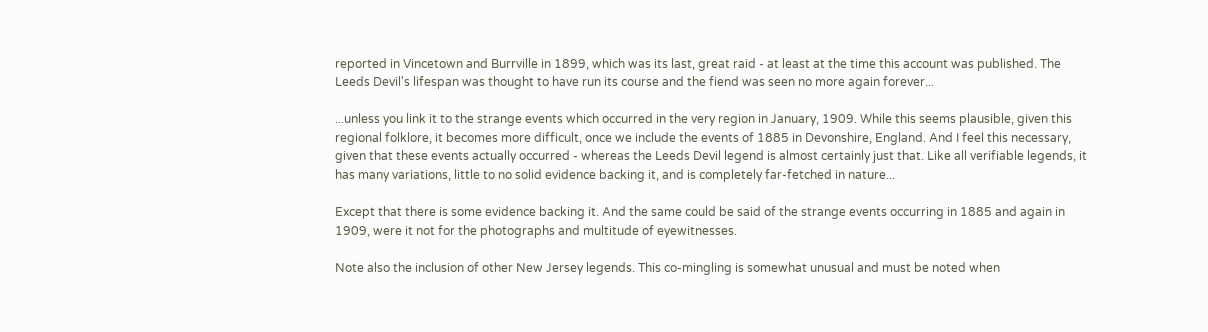reported in Vincetown and Burrville in 1899, which was its last, great raid - at least at the time this account was published. The Leeds Devil's lifespan was thought to have run its course and the fiend was seen no more again forever...

...unless you link it to the strange events which occurred in the very region in January, 1909. While this seems plausible, given this regional folklore, it becomes more difficult, once we include the events of 1885 in Devonshire, England. And I feel this necessary, given that these events actually occurred - whereas the Leeds Devil legend is almost certainly just that. Like all verifiable legends, it has many variations, little to no solid evidence backing it, and is completely far-fetched in nature...

Except that there is some evidence backing it. And the same could be said of the strange events occurring in 1885 and again in 1909, were it not for the photographs and multitude of eyewitnesses.

Note also the inclusion of other New Jersey legends. This co-mingling is somewhat unusual and must be noted when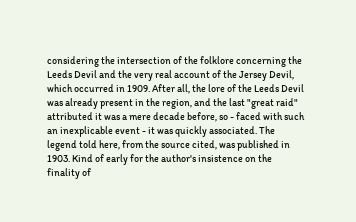considering the intersection of the folklore concerning the Leeds Devil and the very real account of the Jersey Devil, which occurred in 1909. After all, the lore of the Leeds Devil was already present in the region, and the last "great raid" attributed it was a mere decade before, so - faced with such an inexplicable event - it was quickly associated. The legend told here, from the source cited, was published in 1903. Kind of early for the author's insistence on the finality of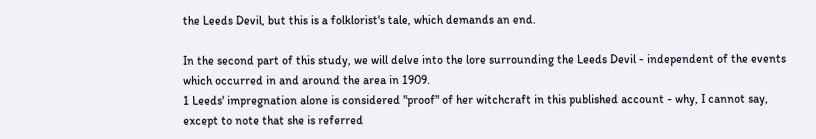the Leeds Devil, but this is a folklorist's tale, which demands an end.

In the second part of this study, we will delve into the lore surrounding the Leeds Devil - independent of the events which occurred in and around the area in 1909.
1 Leeds' impregnation alone is considered "proof" of her witchcraft in this published account - why, I cannot say, except to note that she is referred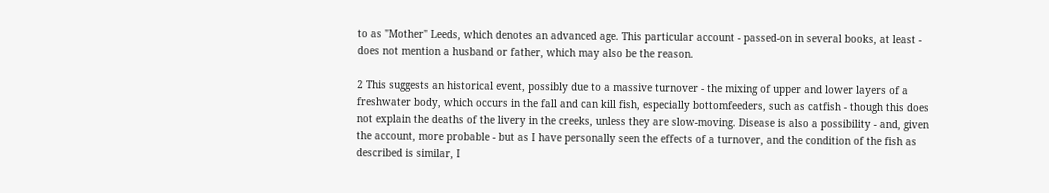to as "Mother" Leeds, which denotes an advanced age. This particular account - passed-on in several books, at least - does not mention a husband or father, which may also be the reason.

2 This suggests an historical event, possibly due to a massive turnover - the mixing of upper and lower layers of a freshwater body, which occurs in the fall and can kill fish, especially bottomfeeders, such as catfish - though this does not explain the deaths of the livery in the creeks, unless they are slow-moving. Disease is also a possibility - and, given the account, more probable - but as I have personally seen the effects of a turnover, and the condition of the fish as described is similar, I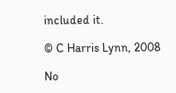included it.

© C Harris Lynn, 2008

No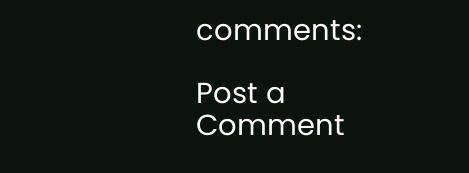comments:

Post a Comment